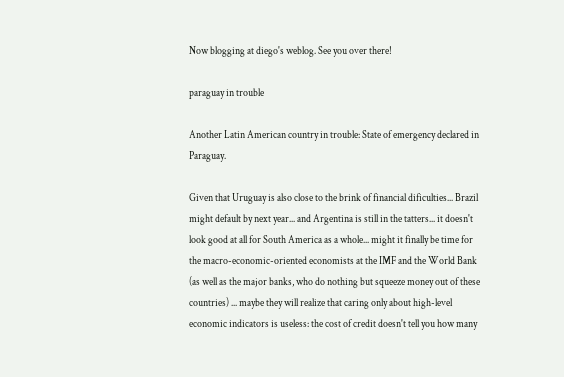Now blogging at diego's weblog. See you over there!

paraguay in trouble

Another Latin American country in trouble: State of emergency declared in Paraguay.

Given that Uruguay is also close to the brink of financial dificulties... Brazil might default by next year... and Argentina is still in the tatters... it doesn't look good at all for South America as a whole... might it finally be time for the macro-economic-oriented economists at the IMF and the World Bank (as well as the major banks, who do nothing but squeeze money out of these countries) ... maybe they will realize that caring only about high-level economic indicators is useless: the cost of credit doesn't tell you how many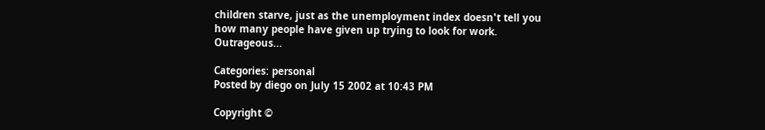children starve, just as the unemployment index doesn't tell you how many people have given up trying to look for work. Outrageous...

Categories: personal
Posted by diego on July 15 2002 at 10:43 PM

Copyright ©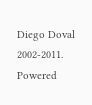Diego Doval 2002-2011.
Powered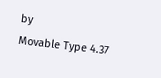by
Movable Type 4.37